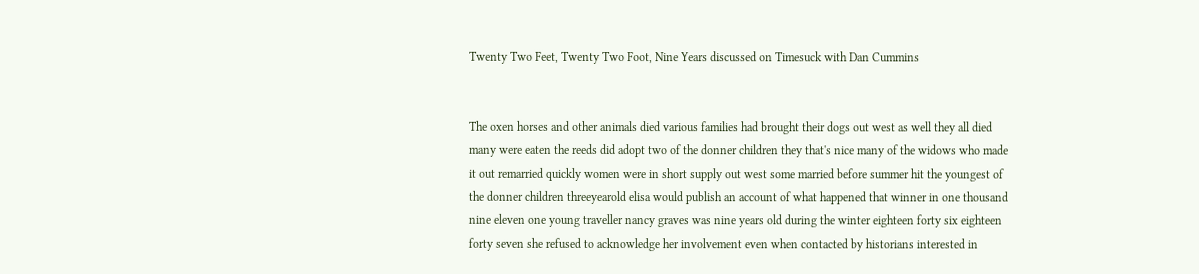Twenty Two Feet, Twenty Two Foot, Nine Years discussed on Timesuck with Dan Cummins


The oxen horses and other animals died various families had brought their dogs out west as well they all died many were eaten the reeds did adopt two of the donner children they that's nice many of the widows who made it out remarried quickly women were in short supply out west some married before summer hit the youngest of the donner children threeyearold elisa would publish an account of what happened that winner in one thousand nine eleven one young traveller nancy graves was nine years old during the winter eighteen forty six eighteen forty seven she refused to acknowledge her involvement even when contacted by historians interested in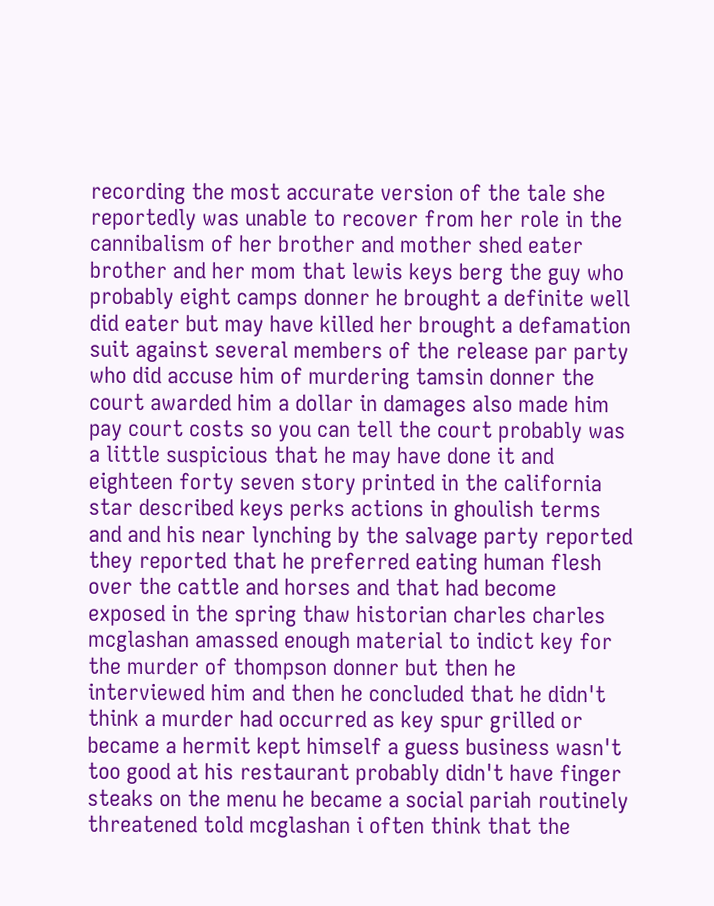recording the most accurate version of the tale she reportedly was unable to recover from her role in the cannibalism of her brother and mother shed eater brother and her mom that lewis keys berg the guy who probably eight camps donner he brought a definite well did eater but may have killed her brought a defamation suit against several members of the release par party who did accuse him of murdering tamsin donner the court awarded him a dollar in damages also made him pay court costs so you can tell the court probably was a little suspicious that he may have done it and eighteen forty seven story printed in the california star described keys perks actions in ghoulish terms and and his near lynching by the salvage party reported they reported that he preferred eating human flesh over the cattle and horses and that had become exposed in the spring thaw historian charles charles mcglashan amassed enough material to indict key for the murder of thompson donner but then he interviewed him and then he concluded that he didn't think a murder had occurred as key spur grilled or became a hermit kept himself a guess business wasn't too good at his restaurant probably didn't have finger steaks on the menu he became a social pariah routinely threatened told mcglashan i often think that the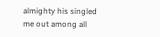almighty his singled me out among all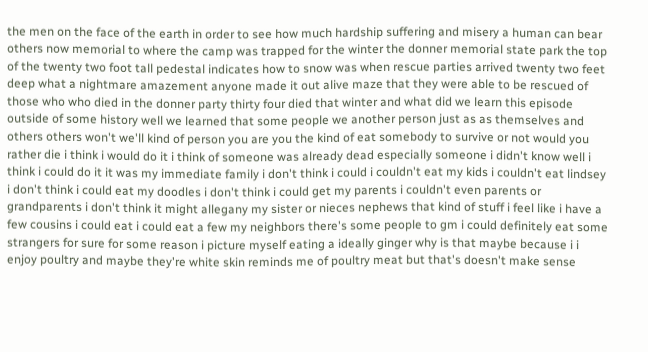the men on the face of the earth in order to see how much hardship suffering and misery a human can bear others now memorial to where the camp was trapped for the winter the donner memorial state park the top of the twenty two foot tall pedestal indicates how to snow was when rescue parties arrived twenty two feet deep what a nightmare amazement anyone made it out alive maze that they were able to be rescued of those who who died in the donner party thirty four died that winter and what did we learn this episode outside of some history well we learned that some people we another person just as as themselves and others others won't we'll kind of person you are you the kind of eat somebody to survive or not would you rather die i think i would do it i think of someone was already dead especially someone i didn't know well i think i could do it it was my immediate family i don't think i could i couldn't eat my kids i couldn't eat lindsey i don't think i could eat my doodles i don't think i could get my parents i couldn't even parents or grandparents i don't think it might allegany my sister or nieces nephews that kind of stuff i feel like i have a few cousins i could eat i could eat a few my neighbors there's some people to gm i could definitely eat some strangers for sure for some reason i picture myself eating a ideally ginger why is that maybe because i i enjoy poultry and maybe they're white skin reminds me of poultry meat but that's doesn't make sense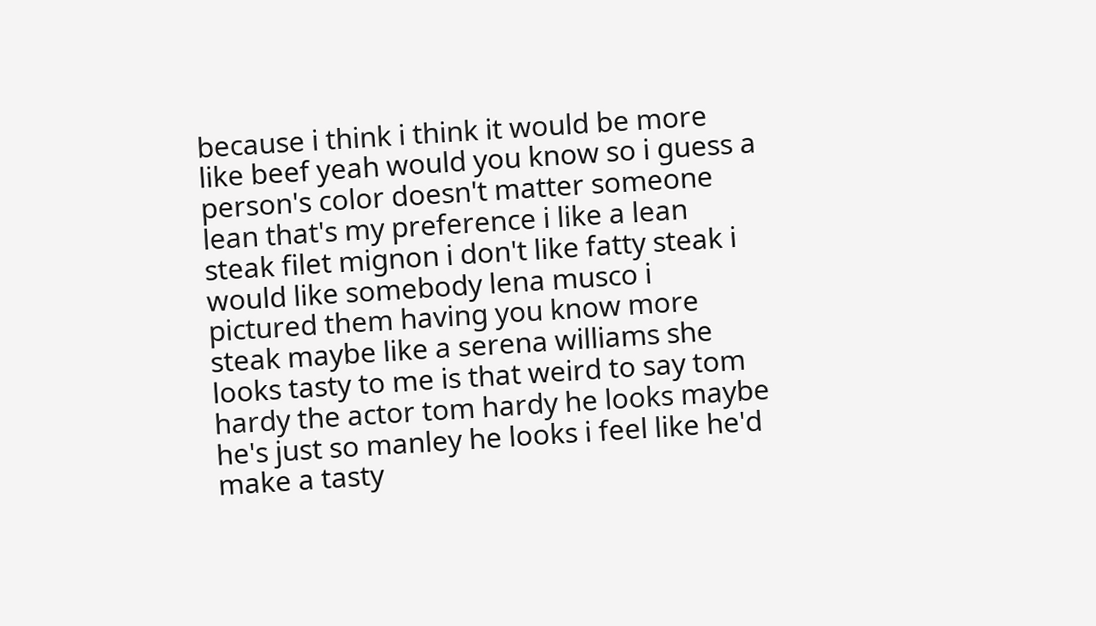because i think i think it would be more like beef yeah would you know so i guess a person's color doesn't matter someone lean that's my preference i like a lean steak filet mignon i don't like fatty steak i would like somebody lena musco i pictured them having you know more steak maybe like a serena williams she looks tasty to me is that weird to say tom hardy the actor tom hardy he looks maybe he's just so manley he looks i feel like he'd make a tasty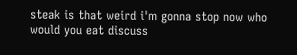steak is that weird i'm gonna stop now who would you eat discuss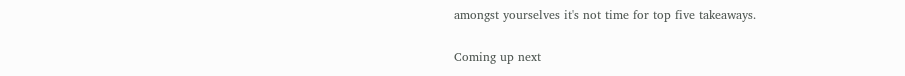amongst yourselves it's not time for top five takeaways.

Coming up next